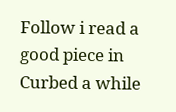Follow i read a good piece in Curbed a while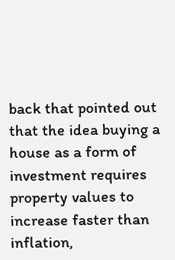back that pointed out that the idea buying a house as a form of investment requires property values to increase faster than inflation,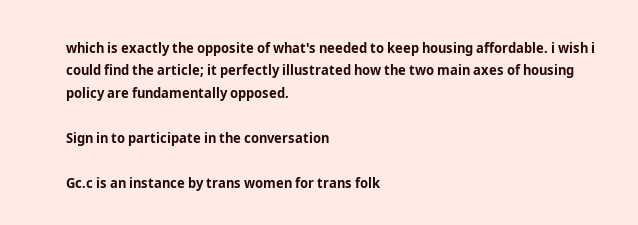which is exactly the opposite of what's needed to keep housing affordable. i wish i could find the article; it perfectly illustrated how the two main axes of housing policy are fundamentally opposed.

Sign in to participate in the conversation

Gc.c is an instance by trans women for trans folk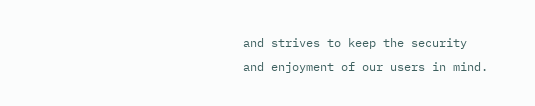and strives to keep the security and enjoyment of our users in mind.